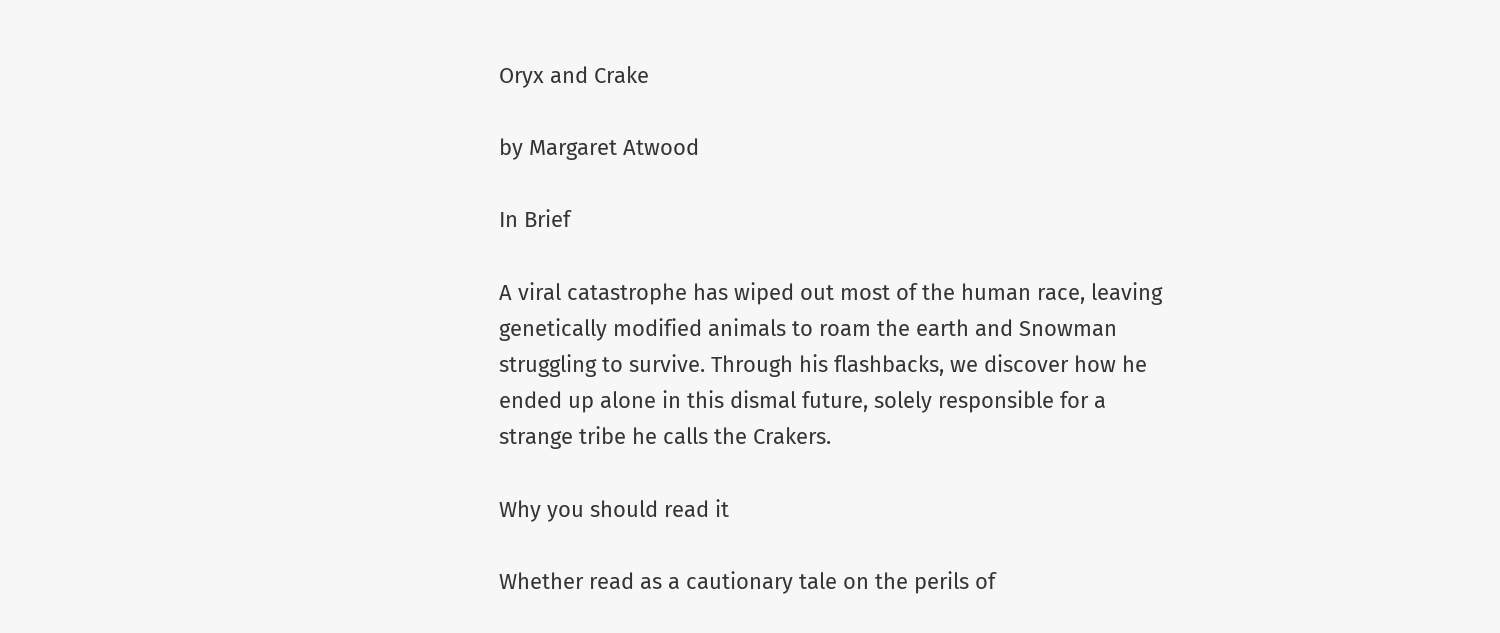Oryx and Crake

by Margaret Atwood

In Brief

A viral catastrophe has wiped out most of the human race, leaving genetically modified animals to roam the earth and Snowman struggling to survive. Through his flashbacks, we discover how he ended up alone in this dismal future, solely responsible for a strange tribe he calls the Crakers.

Why you should read it

Whether read as a cautionary tale on the perils of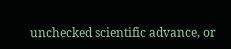unchecked scientific advance, or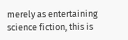merely as entertaining science fiction, this is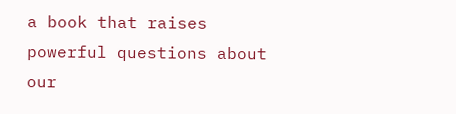a book that raises powerful questions about our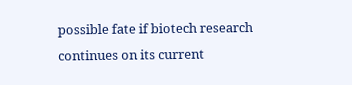possible fate if biotech research continues on its current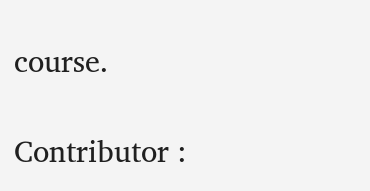course.

Contributor :